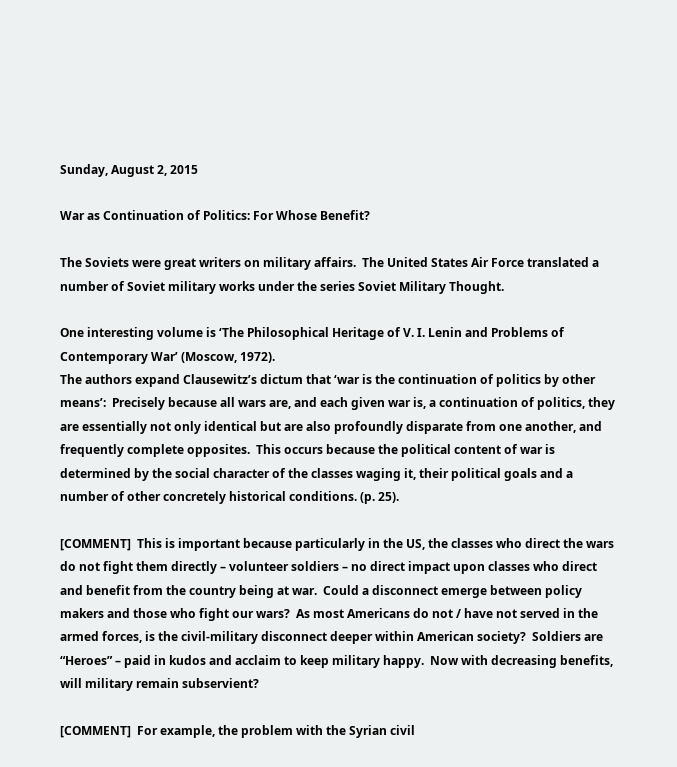Sunday, August 2, 2015

War as Continuation of Politics: For Whose Benefit?

The Soviets were great writers on military affairs.  The United States Air Force translated a number of Soviet military works under the series Soviet Military Thought.

One interesting volume is ‘The Philosophical Heritage of V. I. Lenin and Problems of Contemporary War’ (Moscow, 1972).
The authors expand Clausewitz’s dictum that ‘war is the continuation of politics by other means’:  Precisely because all wars are, and each given war is, a continuation of politics, they are essentially not only identical but are also profoundly disparate from one another, and frequently complete opposites.  This occurs because the political content of war is determined by the social character of the classes waging it, their political goals and a number of other concretely historical conditions. (p. 25).

[COMMENT]  This is important because particularly in the US, the classes who direct the wars do not fight them directly – volunteer soldiers – no direct impact upon classes who direct and benefit from the country being at war.  Could a disconnect emerge between policy makers and those who fight our wars?  As most Americans do not / have not served in the armed forces, is the civil-military disconnect deeper within American society?  Soldiers are “Heroes” – paid in kudos and acclaim to keep military happy.  Now with decreasing benefits, will military remain subservient?

[COMMENT]  For example, the problem with the Syrian civil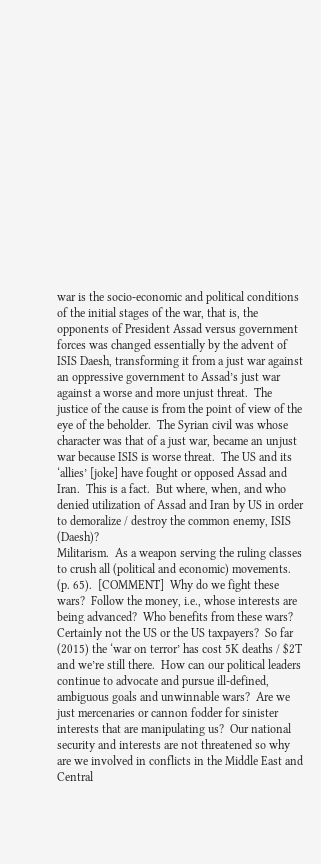war is the socio-economic and political conditions of the initial stages of the war, that is, the opponents of President Assad versus government forces was changed essentially by the advent of ISIS Daesh, transforming it from a just war against an oppressive government to Assad’s just war against a worse and more unjust threat.  The justice of the cause is from the point of view of the eye of the beholder.  The Syrian civil was whose character was that of a just war, became an unjust war because ISIS is worse threat.  The US and its ‘allies’ [joke] have fought or opposed Assad and Iran.  This is a fact.  But where, when, and who denied utilization of Assad and Iran by US in order to demoralize / destroy the common enemy, ISIS (Daesh)?
Militarism.  As a weapon serving the ruling classes to crush all (political and economic) movements.  (p. 65).  [COMMENT]  Why do we fight these wars?  Follow the money, i.e., whose interests are being advanced?  Who benefits from these wars?  Certainly not the US or the US taxpayers?  So far (2015) the ‘war on terror’ has cost 5K deaths / $2T and we’re still there.  How can our political leaders continue to advocate and pursue ill-defined, ambiguous goals and unwinnable wars?  Are we just mercenaries or cannon fodder for sinister interests that are manipulating us?  Our national security and interests are not threatened so why are we involved in conflicts in the Middle East and Central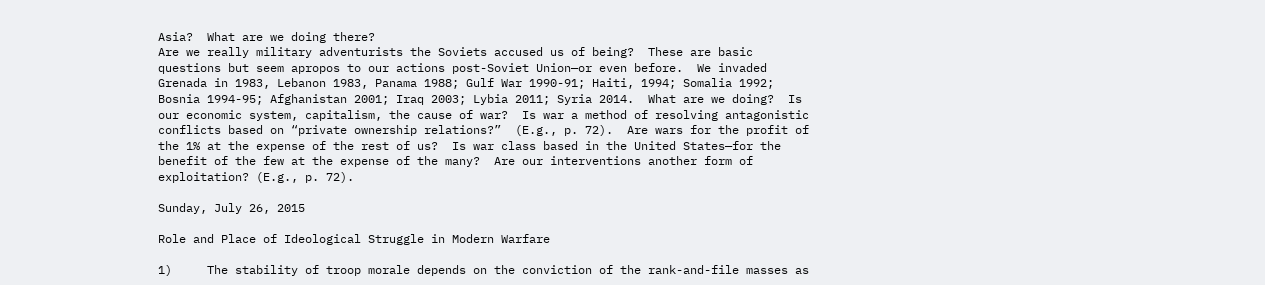Asia?  What are we doing there?
Are we really military adventurists the Soviets accused us of being?  These are basic questions but seem apropos to our actions post-Soviet Union—or even before.  We invaded Grenada in 1983, Lebanon 1983, Panama 1988; Gulf War 1990-91; Haiti, 1994; Somalia 1992; Bosnia 1994-95; Afghanistan 2001; Iraq 2003; Lybia 2011; Syria 2014.  What are we doing?  Is our economic system, capitalism, the cause of war?  Is war a method of resolving antagonistic conflicts based on “private ownership relations?”  (E.g., p. 72).  Are wars for the profit of the 1% at the expense of the rest of us?  Is war class based in the United States—for the benefit of the few at the expense of the many?  Are our interventions another form of exploitation? (E.g., p. 72).

Sunday, July 26, 2015

Role and Place of Ideological Struggle in Modern Warfare

1)     The stability of troop morale depends on the conviction of the rank-and-file masses as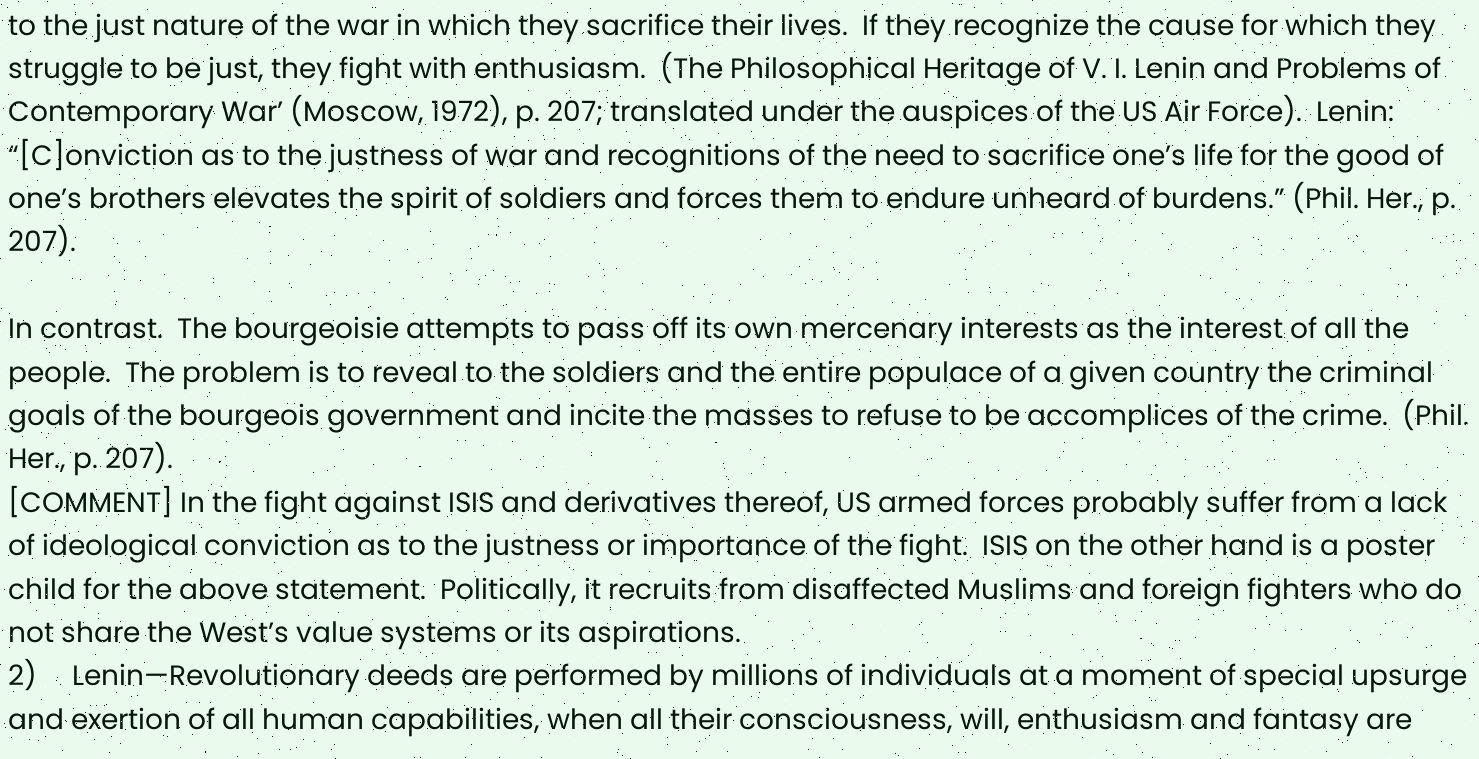to the just nature of the war in which they sacrifice their lives.  If they recognize the cause for which they struggle to be just, they fight with enthusiasm.  (The Philosophical Heritage of V. I. Lenin and Problems of Contemporary War’ (Moscow, 1972), p. 207; translated under the auspices of the US Air Force).  Lenin:  “[C]onviction as to the justness of war and recognitions of the need to sacrifice one’s life for the good of one’s brothers elevates the spirit of soldiers and forces them to endure unheard of burdens.” (Phil. Her., p. 207).

In contrast.  The bourgeoisie attempts to pass off its own mercenary interests as the interest of all the people.  The problem is to reveal to the soldiers and the entire populace of a given country the criminal goals of the bourgeois government and incite the masses to refuse to be accomplices of the crime.  (Phil. Her., p. 207).
[COMMENT] In the fight against ISIS and derivatives thereof, US armed forces probably suffer from a lack of ideological conviction as to the justness or importance of the fight.  ISIS on the other hand is a poster child for the above statement.  Politically, it recruits from disaffected Muslims and foreign fighters who do not share the West’s value systems or its aspirations.
2)     Lenin—Revolutionary deeds are performed by millions of individuals at a moment of special upsurge and exertion of all human capabilities, when all their consciousness, will, enthusiasm and fantasy are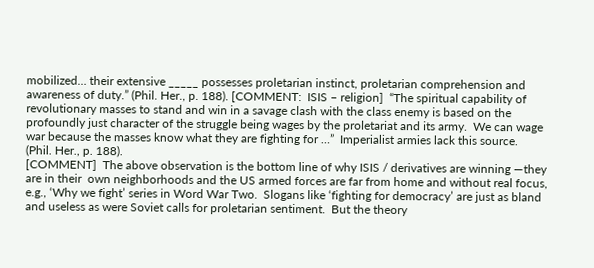mobilized… their extensive _____ possesses proletarian instinct, proletarian comprehension and awareness of duty.” (Phil. Her., p. 188). [COMMENT:  ISIS – religion]  “The spiritual capability of revolutionary masses to stand and win in a savage clash with the class enemy is based on the profoundly just character of the struggle being wages by the proletariat and its army.  We can wage war because the masses know what they are fighting for …”  Imperialist armies lack this source.  (Phil. Her., p. 188).
[COMMENT]  The above observation is the bottom line of why ISIS / derivatives are winning —they are in their  own neighborhoods and the US armed forces are far from home and without real focus, e.g., ‘Why we fight’ series in Word War Two.  Slogans like ‘fighting for democracy’ are just as bland and useless as were Soviet calls for proletarian sentiment.  But the theory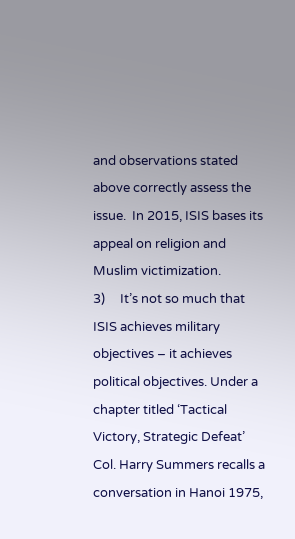and observations stated above correctly assess the issue.  In 2015, ISIS bases its appeal on religion and Muslim victimization.
3)     It’s not so much that ISIS achieves military objectives – it achieves political objectives. Under a chapter titled ‘Tactical Victory, Strategic Defeat’ Col. Harry Summers recalls a conversation in Hanoi 1975,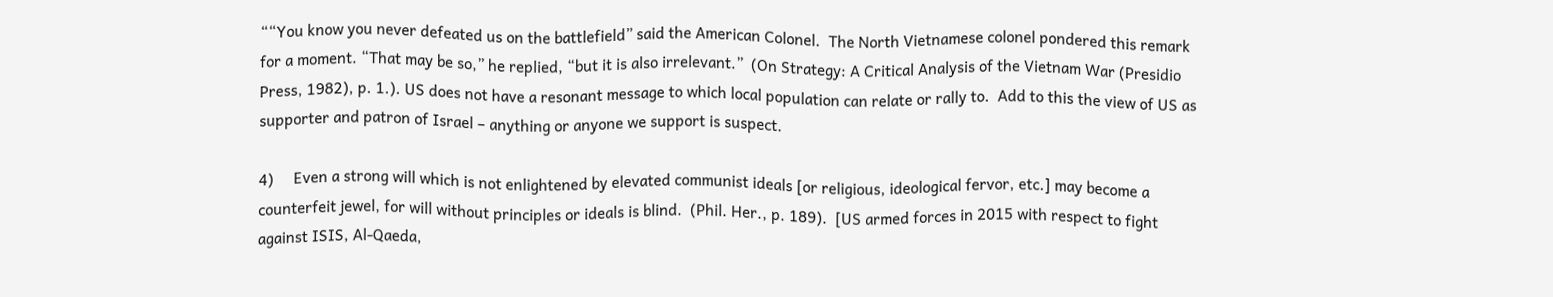““You know you never defeated us on the battlefield” said the American Colonel.  The North Vietnamese colonel pondered this remark for a moment. “That may be so,” he replied, “but it is also irrelevant.”  (On Strategy: A Critical Analysis of the Vietnam War (Presidio Press, 1982), p. 1.). US does not have a resonant message to which local population can relate or rally to.  Add to this the view of US as supporter and patron of Israel – anything or anyone we support is suspect.

4)     Even a strong will which is not enlightened by elevated communist ideals [or religious, ideological fervor, etc.] may become a counterfeit jewel, for will without principles or ideals is blind.  (Phil. Her., p. 189).  [US armed forces in 2015 with respect to fight against ISIS, Al-Qaeda,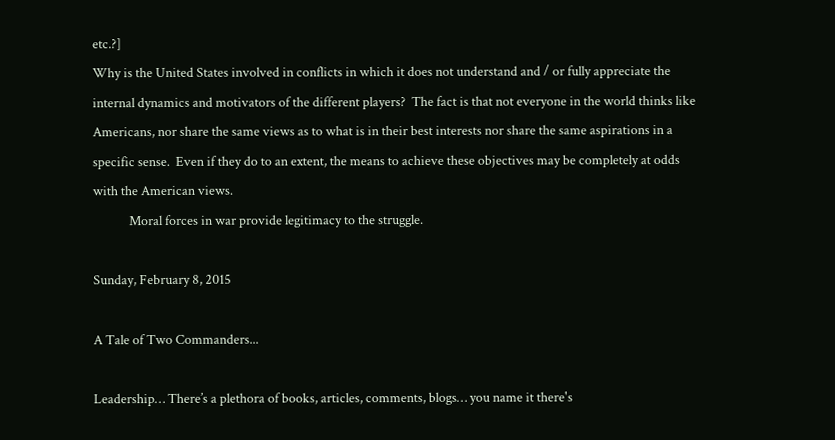etc.?]
Why is the United States involved in conflicts in which it does not understand and / or fully appreciate the internal dynamics and motivators of the different players?  The fact is that not everyone in the world thinks like Americans, nor share the same views as to what is in their best interests nor share the same aspirations in a specific sense.  Even if they do to an extent, the means to achieve these objectives may be completely at odds with the American views.
            Moral forces in war provide legitimacy to the struggle.

Sunday, February 8, 2015

A Tale of Two Commanders...

Leadership… There’s a plethora of books, articles, comments, blogs… you name it there's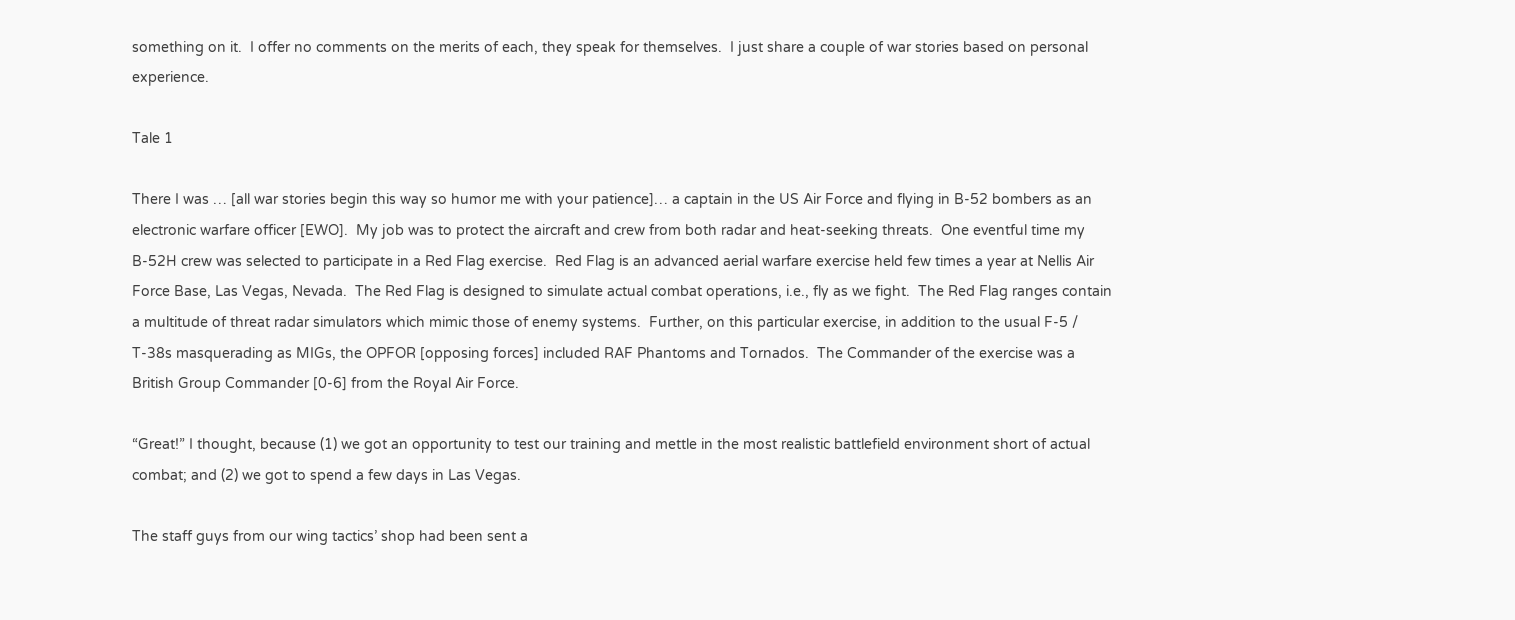something on it.  I offer no comments on the merits of each, they speak for themselves.  I just share a couple of war stories based on personal experience.

Tale 1

There I was … [all war stories begin this way so humor me with your patience]… a captain in the US Air Force and flying in B-52 bombers as an electronic warfare officer [EWO].  My job was to protect the aircraft and crew from both radar and heat-seeking threats.  One eventful time my B-52H crew was selected to participate in a Red Flag exercise.  Red Flag is an advanced aerial warfare exercise held few times a year at Nellis Air Force Base, Las Vegas, Nevada.  The Red Flag is designed to simulate actual combat operations, i.e., fly as we fight.  The Red Flag ranges contain a multitude of threat radar simulators which mimic those of enemy systems.  Further, on this particular exercise, in addition to the usual F-5 / T-38s masquerading as MIGs, the OPFOR [opposing forces] included RAF Phantoms and Tornados.  The Commander of the exercise was a British Group Commander [0-6] from the Royal Air Force.

“Great!” I thought, because (1) we got an opportunity to test our training and mettle in the most realistic battlefield environment short of actual combat; and (2) we got to spend a few days in Las Vegas.

The staff guys from our wing tactics’ shop had been sent a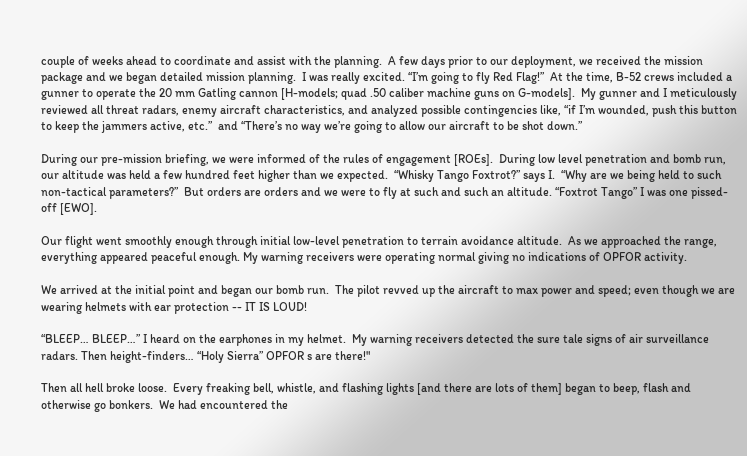couple of weeks ahead to coordinate and assist with the planning.  A few days prior to our deployment, we received the mission package and we began detailed mission planning.  I was really excited. “I’m going to fly Red Flag!”  At the time, B-52 crews included a gunner to operate the 20 mm Gatling cannon [H-models; quad .50 caliber machine guns on G-models].  My gunner and I meticulously reviewed all threat radars, enemy aircraft characteristics, and analyzed possible contingencies like, “if I’m wounded, push this button to keep the jammers active, etc.”  and “There’s no way we’re going to allow our aircraft to be shot down.”

During our pre-mission briefing, we were informed of the rules of engagement [ROEs].  During low level penetration and bomb run, our altitude was held a few hundred feet higher than we expected.  “Whisky Tango Foxtrot?” says I.  “Why are we being held to such non-tactical parameters?”  But orders are orders and we were to fly at such and such an altitude. “Foxtrot Tango” I was one pissed-off [EWO].

Our flight went smoothly enough through initial low-level penetration to terrain avoidance altitude.  As we approached the range, everything appeared peaceful enough. My warning receivers were operating normal giving no indications of OPFOR activity.

We arrived at the initial point and began our bomb run.  The pilot revved up the aircraft to max power and speed; even though we are wearing helmets with ear protection -- IT IS LOUD!

“BLEEP… BLEEP…” I heard on the earphones in my helmet.  My warning receivers detected the sure tale signs of air surveillance radars. Then height-finders… “Holy Sierra” OPFOR s are there!"

Then all hell broke loose.  Every freaking bell, whistle, and flashing lights [and there are lots of them] began to beep, flash and otherwise go bonkers.  We had encountered the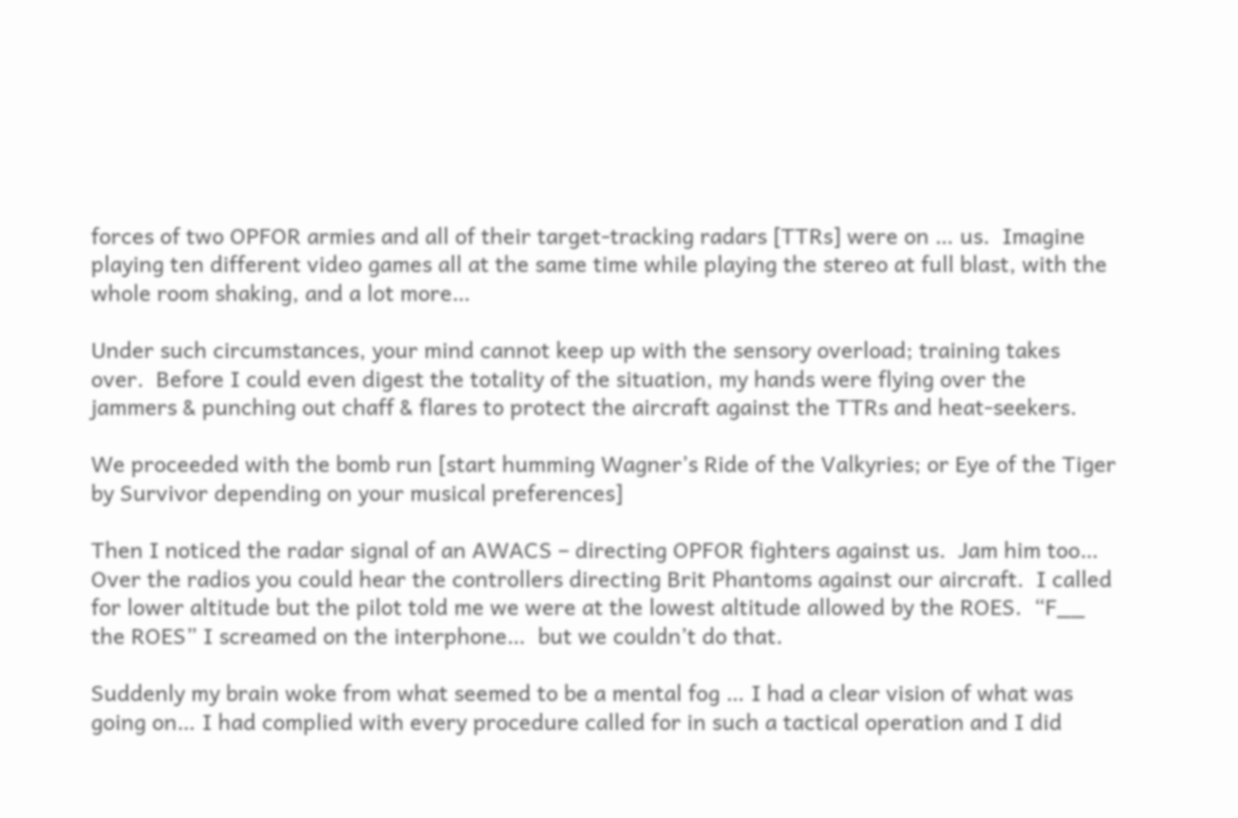forces of two OPFOR armies and all of their target-tracking radars [TTRs] were on … us.  Imagine playing ten different video games all at the same time while playing the stereo at full blast, with the whole room shaking, and a lot more…

Under such circumstances, your mind cannot keep up with the sensory overload; training takes over.  Before I could even digest the totality of the situation, my hands were flying over the jammers & punching out chaff & flares to protect the aircraft against the TTRs and heat-seekers.

We proceeded with the bomb run [start humming Wagner’s Ride of the Valkyries; or Eye of the Tiger by Survivor depending on your musical preferences]

Then I noticed the radar signal of an AWACS – directing OPFOR fighters against us.  Jam him too… Over the radios you could hear the controllers directing Brit Phantoms against our aircraft.  I called for lower altitude but the pilot told me we were at the lowest altitude allowed by the ROES.  “F__ the ROES” I screamed on the interphone…  but we couldn’t do that.

Suddenly my brain woke from what seemed to be a mental fog … I had a clear vision of what was going on… I had complied with every procedure called for in such a tactical operation and I did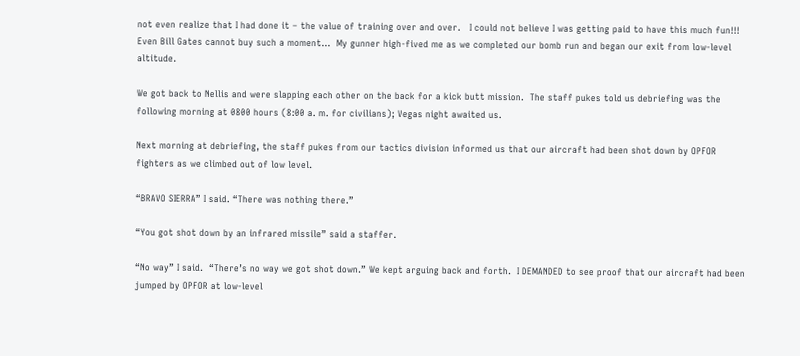not even realize that I had done it – the value of training over and over.   I could not believe I was getting paid to have this much fun!!!  Even Bill Gates cannot buy such a moment…  My gunner high-fived me as we completed our bomb run and began our exit from low-level altitude.

We got back to Nellis and were slapping each other on the back for a kick butt mission.  The staff pukes told us debriefing was the following morning at 0800 hours (8:00 a. m. for civilians); Vegas night awaited us.

Next morning at debriefing, the staff pukes from our tactics division informed us that our aircraft had been shot down by OPFOR fighters as we climbed out of low level.

“BRAVO SIERRA” I said. “There was nothing there.”

“You got shot down by an infrared missile” said a staffer.

“No way” I said.  “There’s no way we got shot down.” We kept arguing back and forth.  I DEMANDED to see proof that our aircraft had been jumped by OPFOR at low-level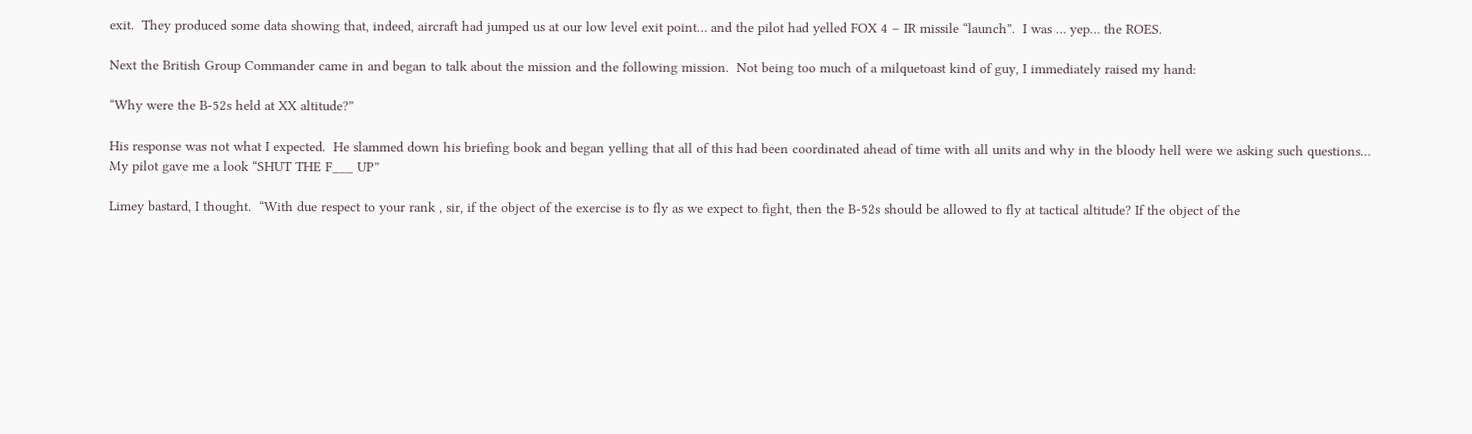exit.  They produced some data showing that, indeed, aircraft had jumped us at our low level exit point… and the pilot had yelled FOX 4 – IR missile “launch”.  I was … yep… the ROES.

Next the British Group Commander came in and began to talk about the mission and the following mission.  Not being too much of a milquetoast kind of guy, I immediately raised my hand:

“Why were the B-52s held at XX altitude?”

His response was not what I expected.  He slammed down his briefing book and began yelling that all of this had been coordinated ahead of time with all units and why in the bloody hell were we asking such questions…  My pilot gave me a look “SHUT THE F___ UP”

Limey bastard, I thought.  “With due respect to your rank , sir, if the object of the exercise is to fly as we expect to fight, then the B-52s should be allowed to fly at tactical altitude? If the object of the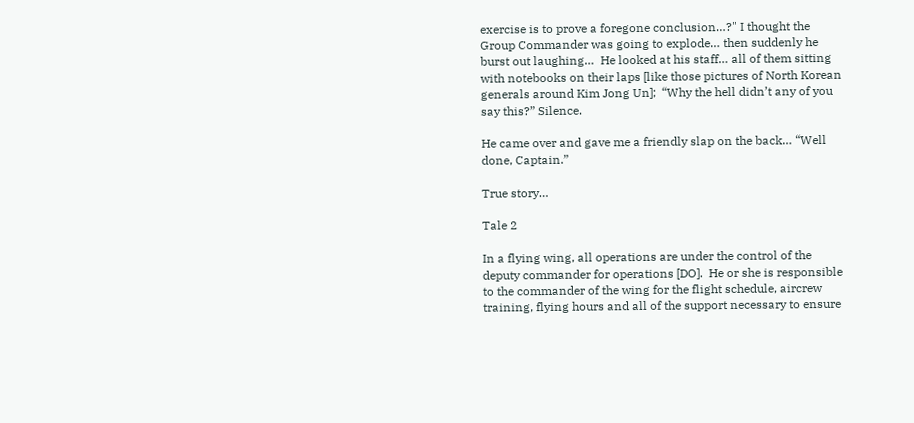exercise is to prove a foregone conclusion…?" I thought the Group Commander was going to explode… then suddenly he burst out laughing…  He looked at his staff… all of them sitting with notebooks on their laps [like those pictures of North Korean generals around Kim Jong Un];  “Why the hell didn’t any of you say this?” Silence.

He came over and gave me a friendly slap on the back… “Well done, Captain.”

True story…

Tale 2

In a flying wing, all operations are under the control of the deputy commander for operations [DO].  He or she is responsible to the commander of the wing for the flight schedule, aircrew training, flying hours and all of the support necessary to ensure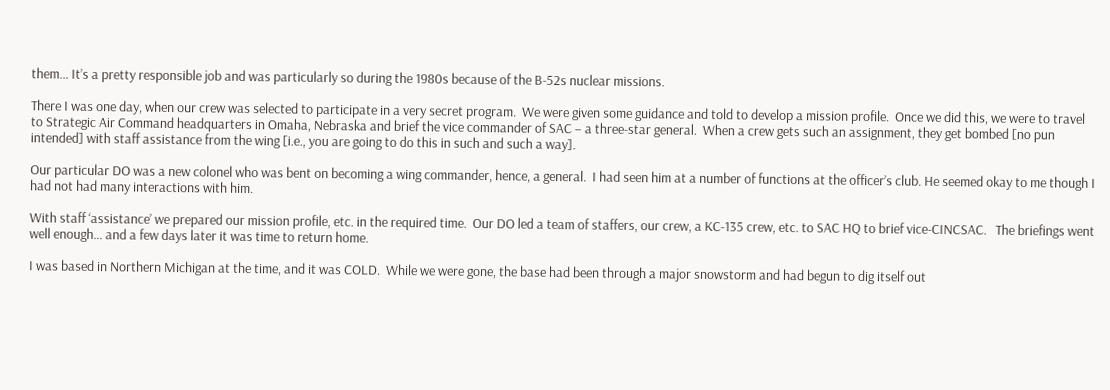them… It’s a pretty responsible job and was particularly so during the 1980s because of the B-52s nuclear missions.

There I was one day, when our crew was selected to participate in a very secret program.  We were given some guidance and told to develop a mission profile.  Once we did this, we were to travel to Strategic Air Command headquarters in Omaha, Nebraska and brief the vice commander of SAC – a three-star general.  When a crew gets such an assignment, they get bombed [no pun intended] with staff assistance from the wing [i.e., you are going to do this in such and such a way].

Our particular DO was a new colonel who was bent on becoming a wing commander, hence, a general.  I had seen him at a number of functions at the officer’s club. He seemed okay to me though I had not had many interactions with him.

With staff ‘assistance’ we prepared our mission profile, etc. in the required time.  Our DO led a team of staffers, our crew, a KC-135 crew, etc. to SAC HQ to brief vice-CINCSAC.   The briefings went well enough… and a few days later it was time to return home.

I was based in Northern Michigan at the time, and it was COLD.  While we were gone, the base had been through a major snowstorm and had begun to dig itself out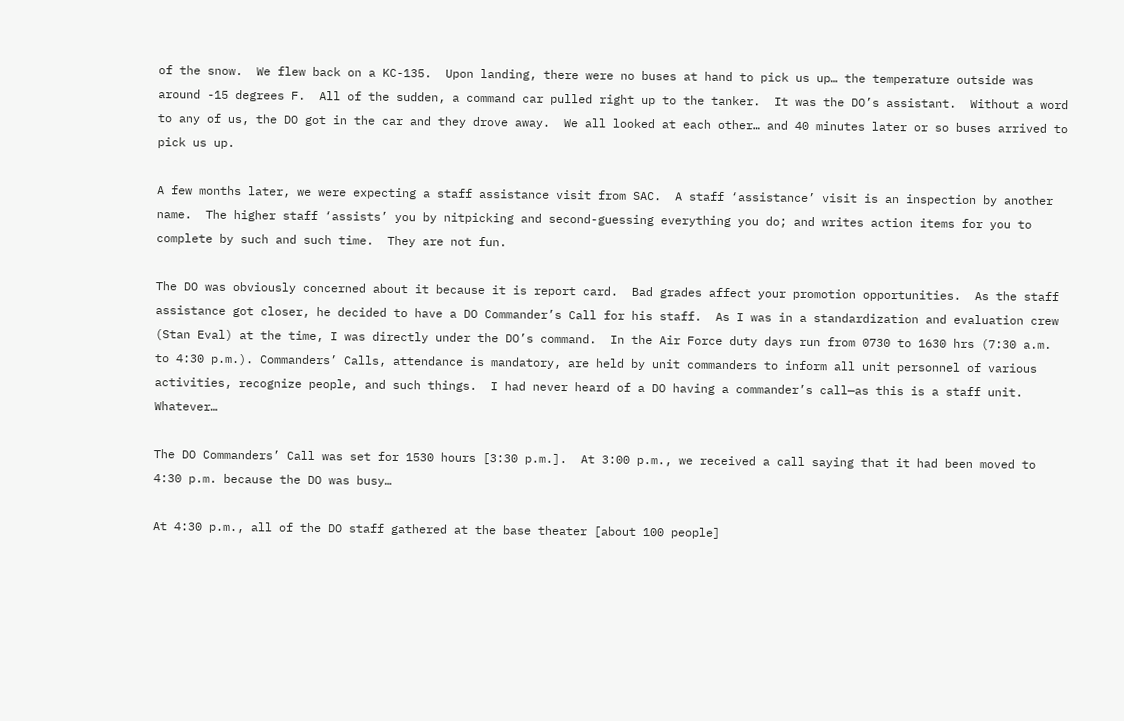of the snow.  We flew back on a KC-135.  Upon landing, there were no buses at hand to pick us up… the temperature outside was around -15 degrees F.  All of the sudden, a command car pulled right up to the tanker.  It was the DO’s assistant.  Without a word to any of us, the DO got in the car and they drove away.  We all looked at each other… and 40 minutes later or so buses arrived to pick us up.

A few months later, we were expecting a staff assistance visit from SAC.  A staff ‘assistance’ visit is an inspection by another name.  The higher staff ‘assists’ you by nitpicking and second-guessing everything you do; and writes action items for you to complete by such and such time.  They are not fun.

The DO was obviously concerned about it because it is report card.  Bad grades affect your promotion opportunities.  As the staff assistance got closer, he decided to have a DO Commander’s Call for his staff.  As I was in a standardization and evaluation crew (Stan Eval) at the time, I was directly under the DO’s command.  In the Air Force duty days run from 0730 to 1630 hrs (7:30 a.m. to 4:30 p.m.). Commanders’ Calls, attendance is mandatory, are held by unit commanders to inform all unit personnel of various activities, recognize people, and such things.  I had never heard of a DO having a commander’s call—as this is a staff unit.  Whatever…

The DO Commanders’ Call was set for 1530 hours [3:30 p.m.].  At 3:00 p.m., we received a call saying that it had been moved to 4:30 p.m. because the DO was busy…

At 4:30 p.m., all of the DO staff gathered at the base theater [about 100 people]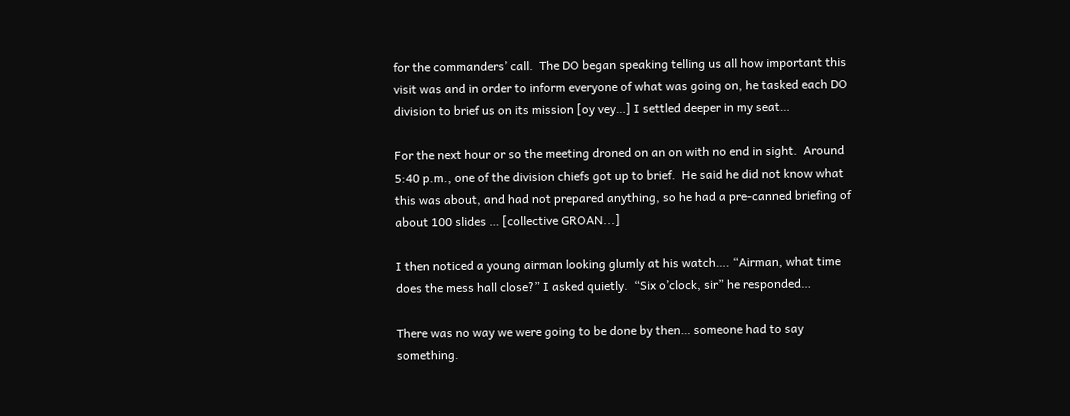for the commanders’ call.  The DO began speaking telling us all how important this visit was and in order to inform everyone of what was going on, he tasked each DO division to brief us on its mission [oy vey…] I settled deeper in my seat…

For the next hour or so the meeting droned on an on with no end in sight.  Around 5:40 p.m., one of the division chiefs got up to brief.  He said he did not know what this was about, and had not prepared anything, so he had a pre-canned briefing of about 100 slides … [collective GROAN...]

I then noticed a young airman looking glumly at his watch…. “Airman, what time does the mess hall close?” I asked quietly.  “Six o’clock, sir” he responded…

There was no way we were going to be done by then… someone had to say something.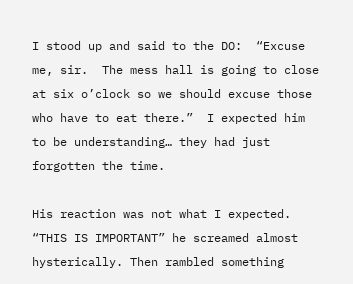I stood up and said to the DO:  “Excuse me, sir.  The mess hall is going to close at six o’clock so we should excuse those who have to eat there.”  I expected him to be understanding… they had just forgotten the time.

His reaction was not what I expected.  “THIS IS IMPORTANT” he screamed almost hysterically. Then rambled something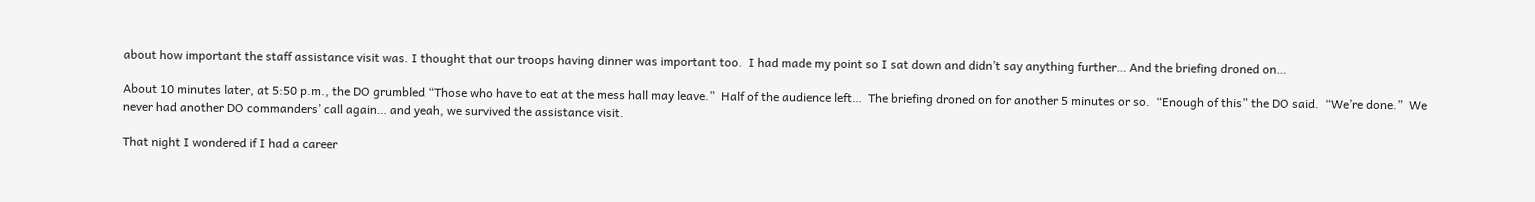about how important the staff assistance visit was. I thought that our troops having dinner was important too.  I had made my point so I sat down and didn’t say anything further… And the briefing droned on…

About 10 minutes later, at 5:50 p.m., the DO grumbled “Those who have to eat at the mess hall may leave.”  Half of the audience left…  The briefing droned on for another 5 minutes or so.  “Enough of this” the DO said.  “We’re done.”  We never had another DO commanders’ call again… and yeah, we survived the assistance visit.

That night I wondered if I had a career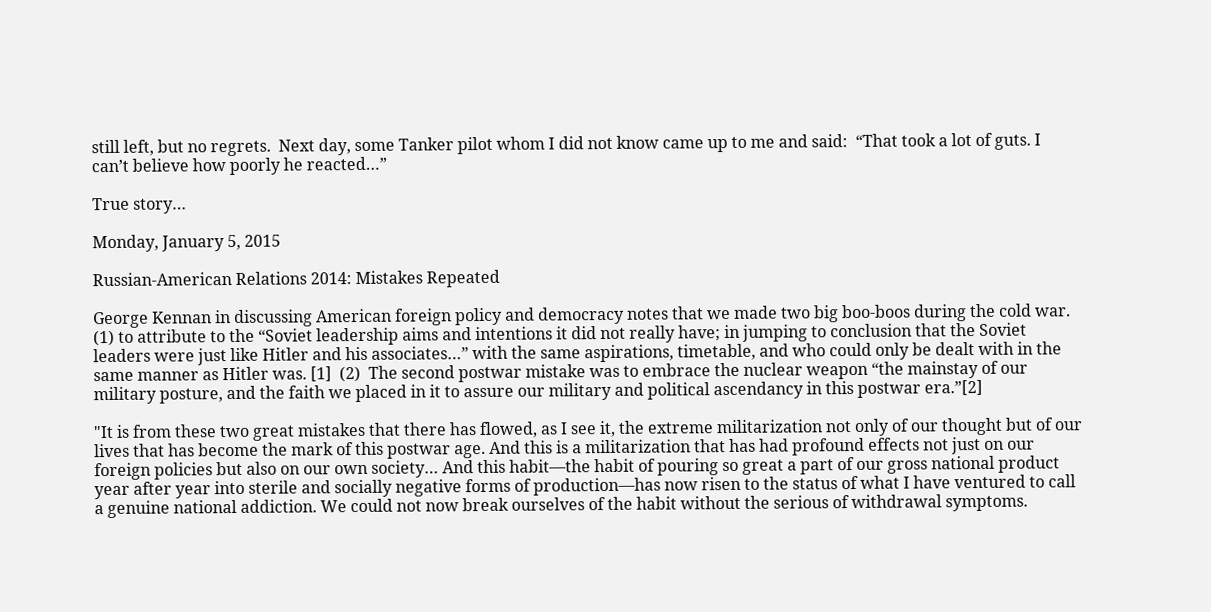still left, but no regrets.  Next day, some Tanker pilot whom I did not know came up to me and said:  “That took a lot of guts. I can’t believe how poorly he reacted…”

True story…

Monday, January 5, 2015

Russian-American Relations 2014: Mistakes Repeated

George Kennan in discussing American foreign policy and democracy notes that we made two big boo-boos during the cold war.  (1) to attribute to the “Soviet leadership aims and intentions it did not really have; in jumping to conclusion that the Soviet leaders were just like Hitler and his associates…” with the same aspirations, timetable, and who could only be dealt with in the same manner as Hitler was. [1]  (2)  The second postwar mistake was to embrace the nuclear weapon “the mainstay of our military posture, and the faith we placed in it to assure our military and political ascendancy in this postwar era.”[2]

"It is from these two great mistakes that there has flowed, as I see it, the extreme militarization not only of our thought but of our lives that has become the mark of this postwar age. And this is a militarization that has had profound effects not just on our foreign policies but also on our own society… And this habit—the habit of pouring so great a part of our gross national product year after year into sterile and socially negative forms of production—has now risen to the status of what I have ventured to call a genuine national addiction. We could not now break ourselves of the habit without the serious of withdrawal symptoms.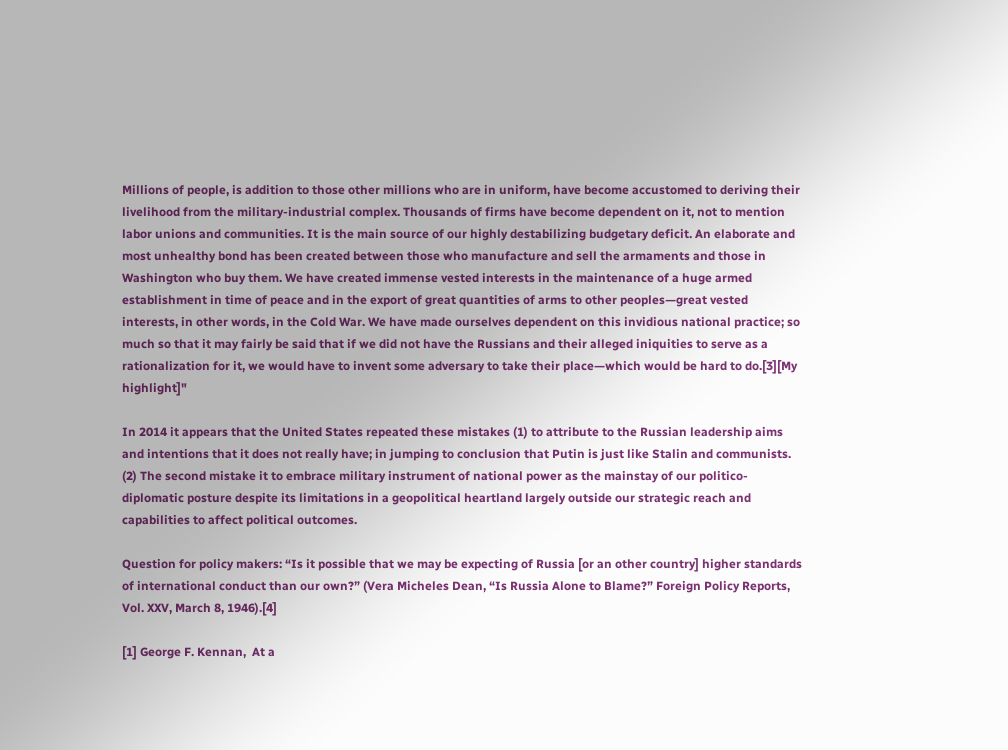Millions of people, is addition to those other millions who are in uniform, have become accustomed to deriving their livelihood from the military-industrial complex. Thousands of firms have become dependent on it, not to mention labor unions and communities. It is the main source of our highly destabilizing budgetary deficit. An elaborate and most unhealthy bond has been created between those who manufacture and sell the armaments and those in Washington who buy them. We have created immense vested interests in the maintenance of a huge armed establishment in time of peace and in the export of great quantities of arms to other peoples—great vested interests, in other words, in the Cold War. We have made ourselves dependent on this invidious national practice; so much so that it may fairly be said that if we did not have the Russians and their alleged iniquities to serve as a rationalization for it, we would have to invent some adversary to take their place—which would be hard to do.[3][My highlight]"

In 2014 it appears that the United States repeated these mistakes (1) to attribute to the Russian leadership aims and intentions that it does not really have; in jumping to conclusion that Putin is just like Stalin and communists. (2) The second mistake it to embrace military instrument of national power as the mainstay of our politico-diplomatic posture despite its limitations in a geopolitical heartland largely outside our strategic reach and capabilities to affect political outcomes.

Question for policy makers: “Is it possible that we may be expecting of Russia [or an other country] higher standards of international conduct than our own?” (Vera Micheles Dean, “Is Russia Alone to Blame?” Foreign Policy Reports, Vol. XXV, March 8, 1946).[4]

[1] George F. Kennan,  At a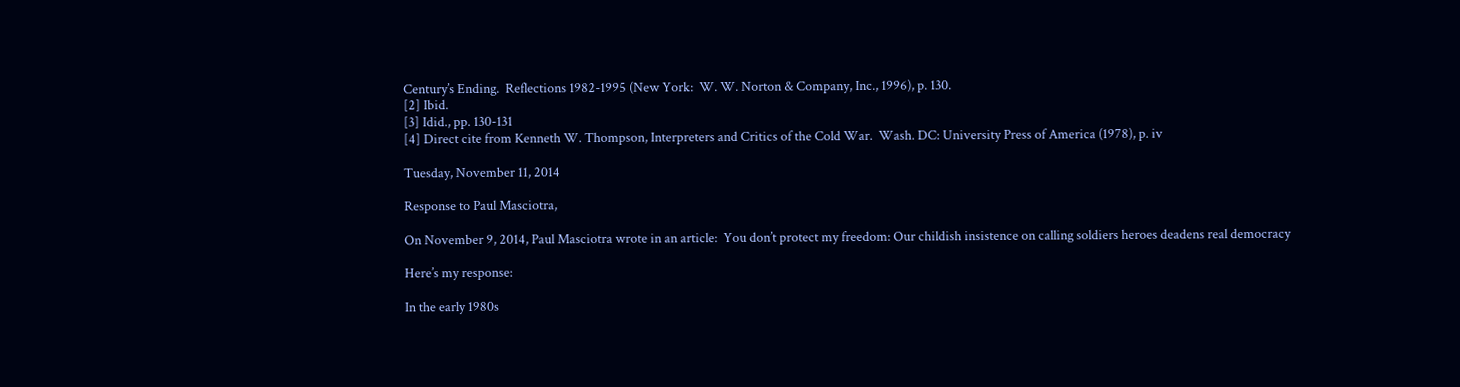Century’s Ending.  Reflections 1982-1995 (New York:  W. W. Norton & Company, Inc., 1996), p. 130.
[2] Ibid.
[3] Idid., pp. 130-131
[4] Direct cite from Kenneth W. Thompson, Interpreters and Critics of the Cold War.  Wash. DC: University Press of America (1978), p. iv

Tuesday, November 11, 2014

Response to Paul Masciotra,

On November 9, 2014, Paul Masciotra wrote in an article:  You don’t protect my freedom: Our childish insistence on calling soldiers heroes deadens real democracy

Here’s my response:

In the early 1980s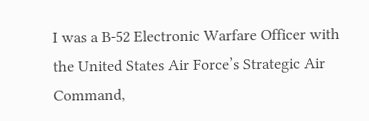I was a B-52 Electronic Warfare Officer with the United States Air Force’s Strategic Air Command,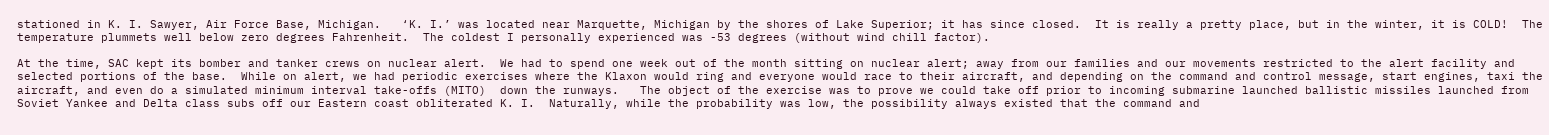stationed in K. I. Sawyer, Air Force Base, Michigan.   ‘K. I.’ was located near Marquette, Michigan by the shores of Lake Superior; it has since closed.  It is really a pretty place, but in the winter, it is COLD!  The temperature plummets well below zero degrees Fahrenheit.  The coldest I personally experienced was -53 degrees (without wind chill factor).

At the time, SAC kept its bomber and tanker crews on nuclear alert.  We had to spend one week out of the month sitting on nuclear alert; away from our families and our movements restricted to the alert facility and selected portions of the base.  While on alert, we had periodic exercises where the Klaxon would ring and everyone would race to their aircraft, and depending on the command and control message, start engines, taxi the aircraft, and even do a simulated minimum interval take-offs (MITO)  down the runways.   The object of the exercise was to prove we could take off prior to incoming submarine launched ballistic missiles launched from Soviet Yankee and Delta class subs off our Eastern coast obliterated K. I.  Naturally, while the probability was low, the possibility always existed that the command and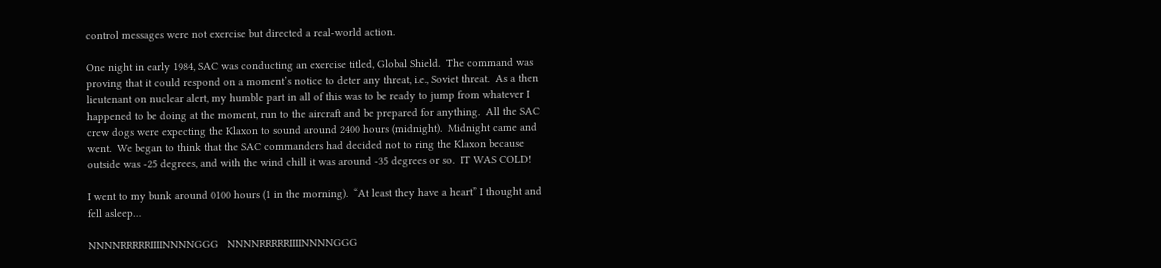control messages were not exercise but directed a real-world action.

One night in early 1984, SAC was conducting an exercise titled, Global Shield.  The command was proving that it could respond on a moment’s notice to deter any threat, i.e., Soviet threat.  As a then lieutenant on nuclear alert, my humble part in all of this was to be ready to jump from whatever I happened to be doing at the moment, run to the aircraft and be prepared for anything.  All the SAC crew dogs were expecting the Klaxon to sound around 2400 hours (midnight).  Midnight came and went.  We began to think that the SAC commanders had decided not to ring the Klaxon because outside was -25 degrees, and with the wind chill it was around -35 degrees or so.  IT WAS COLD!

I went to my bunk around 0100 hours (1 in the morning).  “At least they have a heart” I thought and fell asleep…

NNNNRRRRRIIIINNNNGGG   NNNNRRRRRIIIINNNNGGG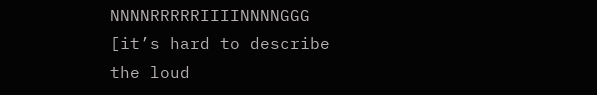NNNNRRRRRIIIINNNNGGG  [it’s hard to describe the loud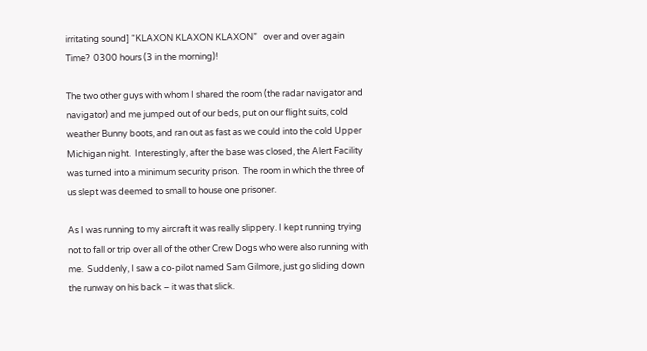irritating sound] “KLAXON KLAXON KLAXON”   over and over again  Time?  0300 hours (3 in the morning)!

The two other guys with whom I shared the room (the radar navigator and navigator) and me jumped out of our beds, put on our flight suits, cold weather Bunny boots, and ran out as fast as we could into the cold Upper Michigan night.  Interestingly, after the base was closed, the Alert Facility was turned into a minimum security prison.  The room in which the three of us slept was deemed to small to house one prisoner.

As I was running to my aircraft it was really slippery. I kept running trying not to fall or trip over all of the other Crew Dogs who were also running with me.  Suddenly, I saw a co-pilot named Sam Gilmore, just go sliding down the runway on his back – it was that slick.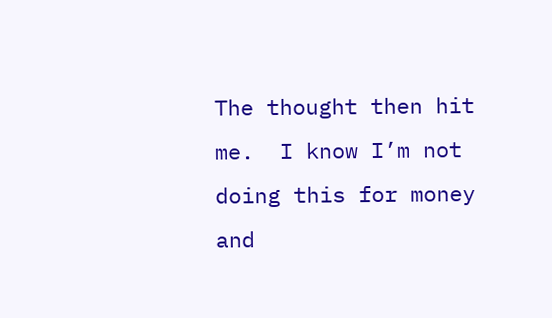The thought then hit me.  I know I’m not doing this for money and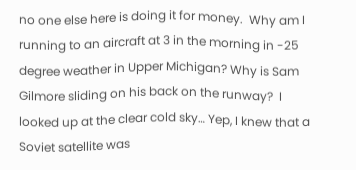no one else here is doing it for money.  Why am I running to an aircraft at 3 in the morning in -25 degree weather in Upper Michigan? Why is Sam Gilmore sliding on his back on the runway?  I looked up at the clear cold sky… Yep, I knew that a Soviet satellite was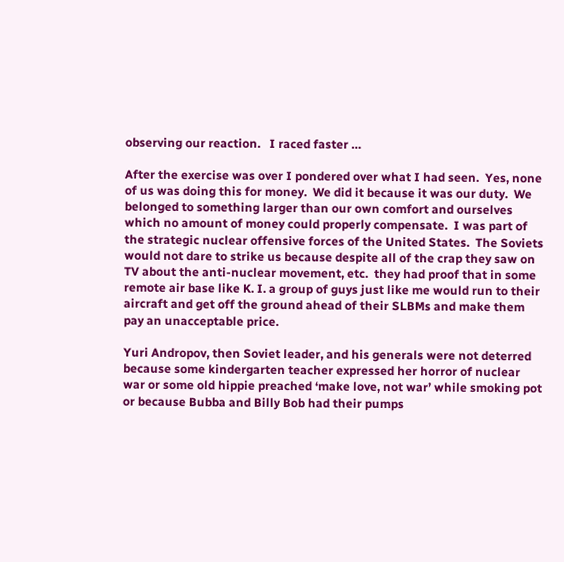observing our reaction.   I raced faster …

After the exercise was over I pondered over what I had seen.  Yes, none of us was doing this for money.  We did it because it was our duty.  We belonged to something larger than our own comfort and ourselves which no amount of money could properly compensate.  I was part of the strategic nuclear offensive forces of the United States.  The Soviets would not dare to strike us because despite all of the crap they saw on TV about the anti-nuclear movement, etc.  they had proof that in some remote air base like K. I. a group of guys just like me would run to their aircraft and get off the ground ahead of their SLBMs and make them pay an unacceptable price.

Yuri Andropov, then Soviet leader, and his generals were not deterred because some kindergarten teacher expressed her horror of nuclear war or some old hippie preached ‘make love, not war’ while smoking pot or because Bubba and Billy Bob had their pumps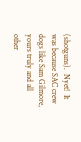(shotguns).  Nyet!  It was because SAC crew dogs like Sam Gilmore, yours truly and all other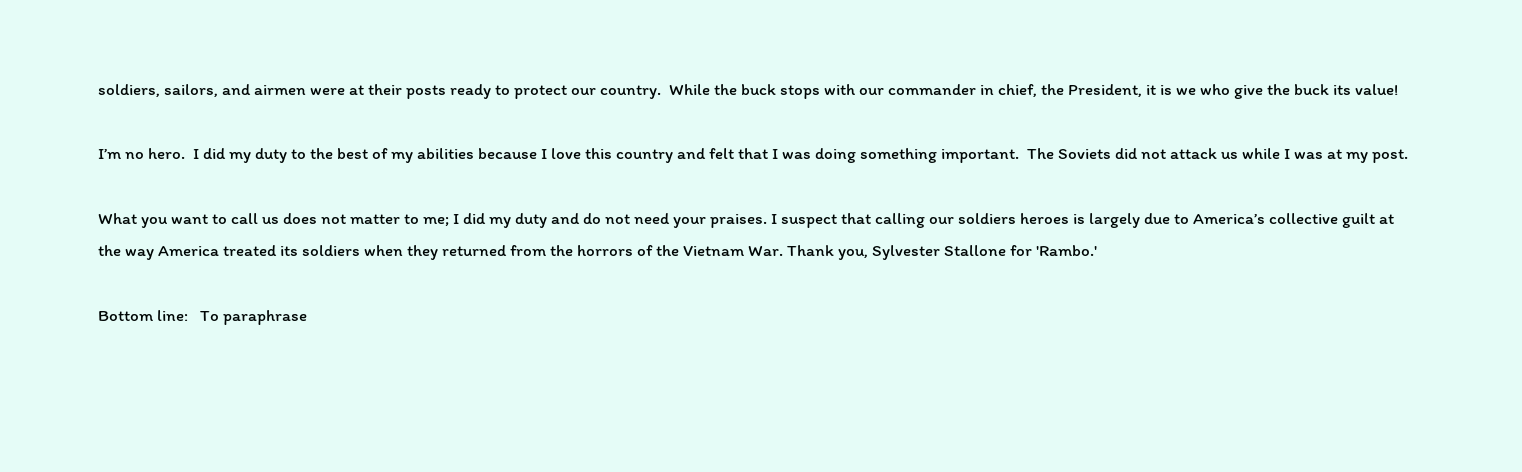soldiers, sailors, and airmen were at their posts ready to protect our country.  While the buck stops with our commander in chief, the President, it is we who give the buck its value!

I’m no hero.  I did my duty to the best of my abilities because I love this country and felt that I was doing something important.  The Soviets did not attack us while I was at my post.

What you want to call us does not matter to me; I did my duty and do not need your praises. I suspect that calling our soldiers heroes is largely due to America’s collective guilt at the way America treated its soldiers when they returned from the horrors of the Vietnam War. Thank you, Sylvester Stallone for 'Rambo.'

Bottom line:   To paraphrase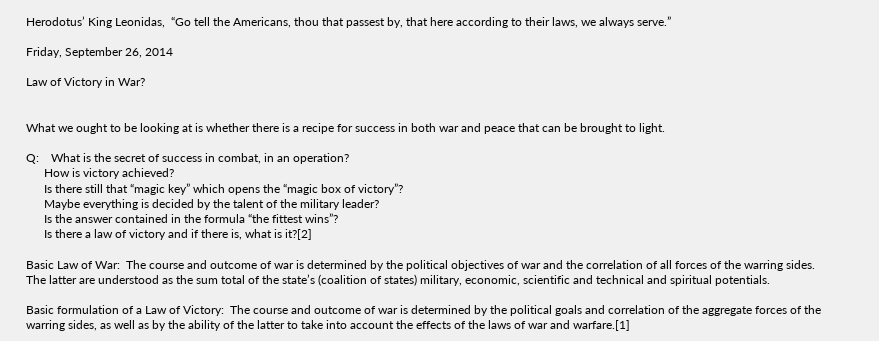Herodotus’ King Leonidas,  “Go tell the Americans, thou that passest by, that here according to their laws, we always serve.”

Friday, September 26, 2014

Law of Victory in War?


What we ought to be looking at is whether there is a recipe for success in both war and peace that can be brought to light.

Q:    What is the secret of success in combat, in an operation?
      How is victory achieved?
      Is there still that “magic key” which opens the “magic box of victory”?
      Maybe everything is decided by the talent of the military leader?
      Is the answer contained in the formula “the fittest wins”?
      Is there a law of victory and if there is, what is it?[2]

Basic Law of War:  The course and outcome of war is determined by the political objectives of war and the correlation of all forces of the warring sides.  The latter are understood as the sum total of the state’s (coalition of states) military, economic, scientific and technical and spiritual potentials.

Basic formulation of a Law of Victory:  The course and outcome of war is determined by the political goals and correlation of the aggregate forces of the warring sides, as well as by the ability of the latter to take into account the effects of the laws of war and warfare.[1]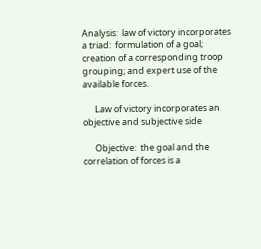Analysis:  law of victory incorporates a triad:  formulation of a goal; creation of a corresponding troop grouping; and expert use of the available forces.

      Law of victory incorporates an objective and subjective side

      Objective:  the goal and the correlation of forces is a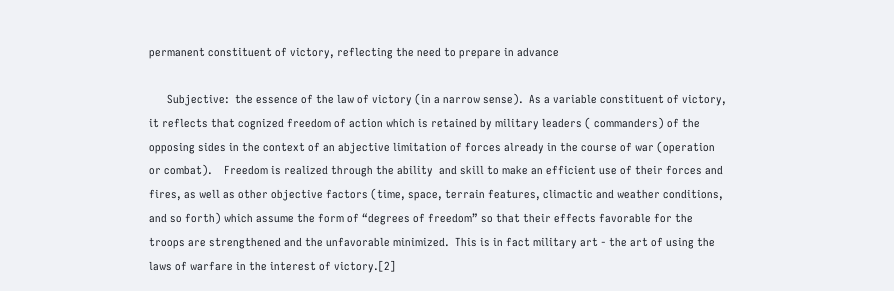permanent constituent of victory, reflecting the need to prepare in advance

      Subjective:  the essence of the law of victory (in a narrow sense).  As a variable constituent of victory, it reflects that cognized freedom of action which is retained by military leaders ( commanders) of the opposing sides in the context of an abjective limitation of forces already in the course of war (operation or combat).    Freedom is realized through the ability  and skill to make an efficient use of their forces and fires, as well as other objective factors (time, space, terrain features, climactic and weather conditions, and so forth) which assume the form of “degrees of freedom” so that their effects favorable for the troops are strengthened and the unfavorable minimized.  This is in fact military art - the art of using the laws of warfare in the interest of victory.[2]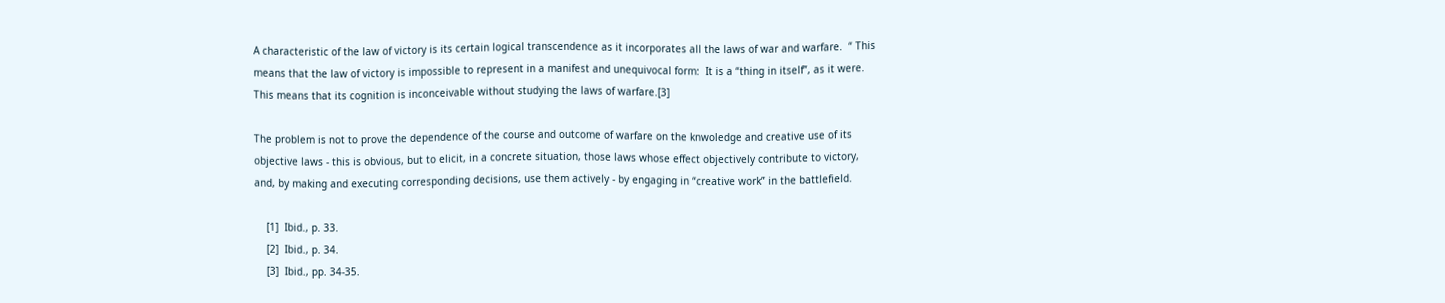A characteristic of the law of victory is its certain logical transcendence as it incorporates all the laws of war and warfare.  “ This means that the law of victory is impossible to represent in a manifest and unequivocal form:  It is a “thing in itself”, as it were.  This means that its cognition is inconceivable without studying the laws of warfare.[3]

The problem is not to prove the dependence of the course and outcome of warfare on the knwoledge and creative use of its objective laws - this is obvious, but to elicit, in a concrete situation, those laws whose effect objectively contribute to victory, and, by making and executing corresponding decisions, use them actively - by engaging in “creative work” in the battlefield.

    [1]  Ibid., p. 33.
    [2]  Ibid., p. 34.
    [3]  Ibid., pp. 34-35.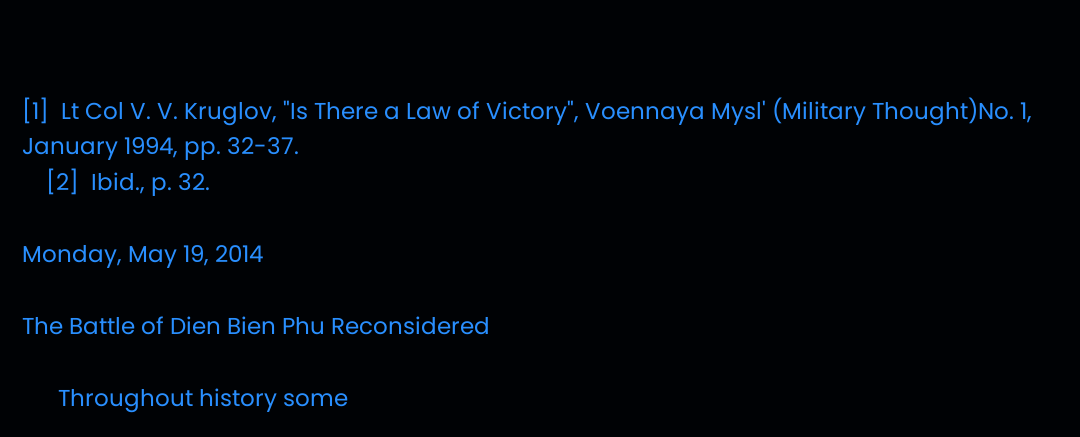[1]  Lt Col V. V. Kruglov, "Is There a Law of Victory", Voennaya Mysl' (Military Thought)No. 1, January 1994, pp. 32-37.
    [2]  Ibid., p. 32.

Monday, May 19, 2014

The Battle of Dien Bien Phu Reconsidered

      Throughout history some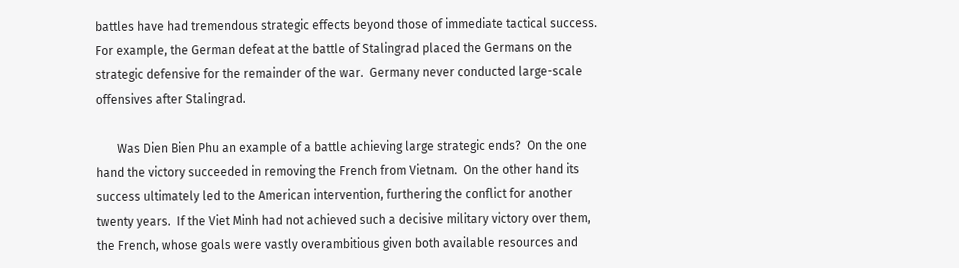battles have had tremendous strategic effects beyond those of immediate tactical success.  For example, the German defeat at the battle of Stalingrad placed the Germans on the strategic defensive for the remainder of the war.  Germany never conducted large-scale offensives after Stalingrad.

       Was Dien Bien Phu an example of a battle achieving large strategic ends?  On the one hand the victory succeeded in removing the French from Vietnam.  On the other hand its success ultimately led to the American intervention, furthering the conflict for another twenty years.  If the Viet Minh had not achieved such a decisive military victory over them, the French, whose goals were vastly overambitious given both available resources and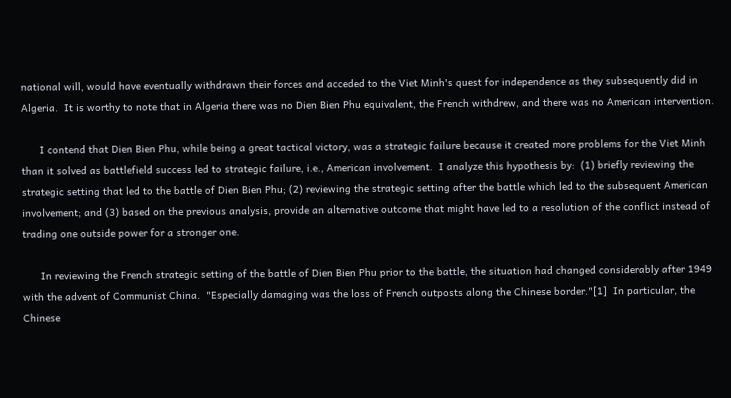national will, would have eventually withdrawn their forces and acceded to the Viet Minh's quest for independence as they subsequently did in Algeria.  It is worthy to note that in Algeria there was no Dien Bien Phu equivalent, the French withdrew, and there was no American intervention.

      I contend that Dien Bien Phu, while being a great tactical victory, was a strategic failure because it created more problems for the Viet Minh than it solved as battlefield success led to strategic failure, i.e., American involvement.  I analyze this hypothesis by:  (1) briefly reviewing the strategic setting that led to the battle of Dien Bien Phu; (2) reviewing the strategic setting after the battle which led to the subsequent American involvement; and (3) based on the previous analysis, provide an alternative outcome that might have led to a resolution of the conflict instead of trading one outside power for a stronger one.

      In reviewing the French strategic setting of the battle of Dien Bien Phu prior to the battle, the situation had changed considerably after 1949 with the advent of Communist China.  "Especially damaging was the loss of French outposts along the Chinese border."[1]  In particular, the Chinese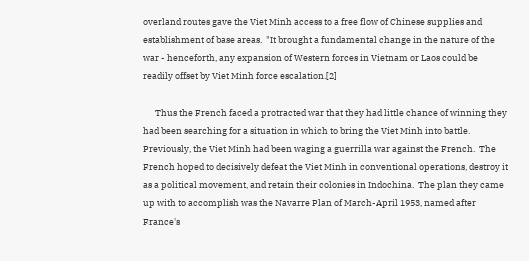overland routes gave the Viet Minh access to a free flow of Chinese supplies and establishment of base areas.  "It brought a fundamental change in the nature of the war - henceforth, any expansion of Western forces in Vietnam or Laos could be readily offset by Viet Minh force escalation.[2]

      Thus the French faced a protracted war that they had little chance of winning they had been searching for a situation in which to bring the Viet Minh into battle.  Previously, the Viet Minh had been waging a guerrilla war against the French.  The French hoped to decisively defeat the Viet Minh in conventional operations, destroy it as a political movement, and retain their colonies in Indochina.  The plan they came up with to accomplish was the Navarre Plan of March-April 1953, named after France's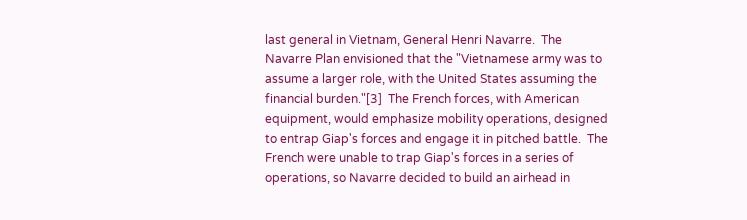last general in Vietnam, General Henri Navarre.  The Navarre Plan envisioned that the "Vietnamese army was to assume a larger role, with the United States assuming the financial burden."[3]  The French forces, with American equipment, would emphasize mobility operations, designed to entrap Giap's forces and engage it in pitched battle.  The French were unable to trap Giap's forces in a series of operations, so Navarre decided to build an airhead in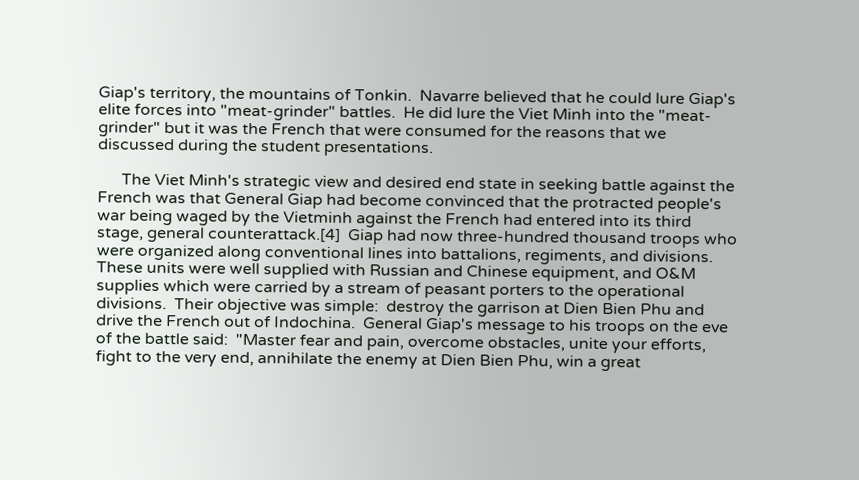Giap's territory, the mountains of Tonkin.  Navarre believed that he could lure Giap's elite forces into "meat-grinder" battles.  He did lure the Viet Minh into the "meat-grinder" but it was the French that were consumed for the reasons that we discussed during the student presentations.

      The Viet Minh's strategic view and desired end state in seeking battle against the French was that General Giap had become convinced that the protracted people's war being waged by the Vietminh against the French had entered into its third stage, general counterattack.[4]  Giap had now three-hundred thousand troops who were organized along conventional lines into battalions, regiments, and divisions.  These units were well supplied with Russian and Chinese equipment, and O&M supplies which were carried by a stream of peasant porters to the operational divisions.  Their objective was simple:  destroy the garrison at Dien Bien Phu and drive the French out of Indochina.  General Giap's message to his troops on the eve of the battle said:  "Master fear and pain, overcome obstacles, unite your efforts, fight to the very end, annihilate the enemy at Dien Bien Phu, win a great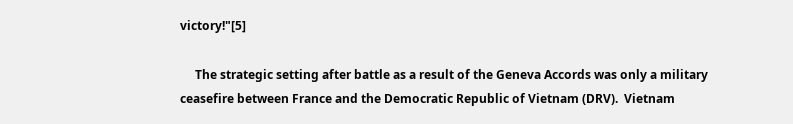victory!"[5]

     The strategic setting after battle as a result of the Geneva Accords was only a military ceasefire between France and the Democratic Republic of Vietnam (DRV).  Vietnam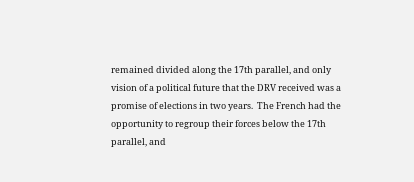remained divided along the 17th parallel, and only vision of a political future that the DRV received was a promise of elections in two years.  The French had the opportunity to regroup their forces below the 17th parallel, and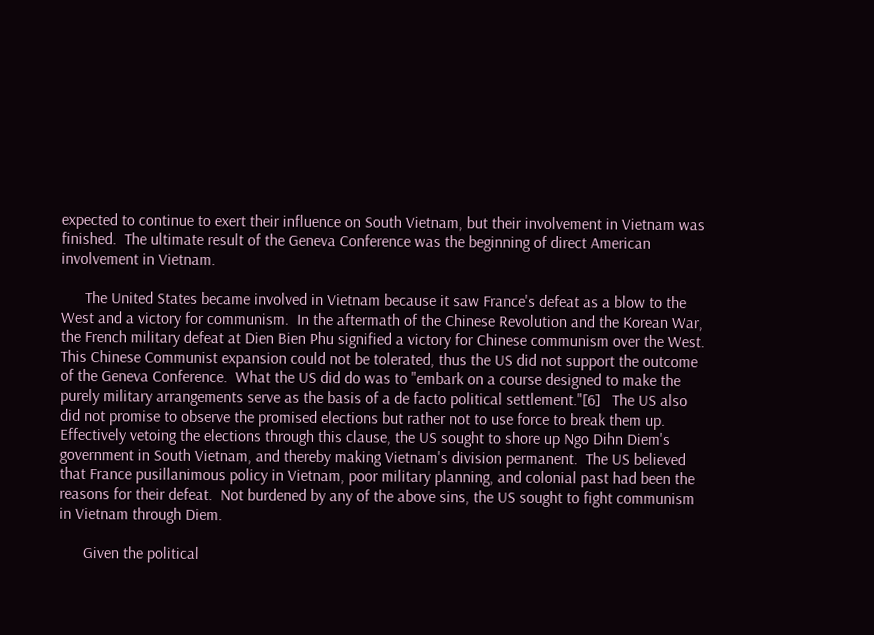expected to continue to exert their influence on South Vietnam, but their involvement in Vietnam was finished.  The ultimate result of the Geneva Conference was the beginning of direct American involvement in Vietnam.

      The United States became involved in Vietnam because it saw France's defeat as a blow to the West and a victory for communism.  In the aftermath of the Chinese Revolution and the Korean War, the French military defeat at Dien Bien Phu signified a victory for Chinese communism over the West.  This Chinese Communist expansion could not be tolerated, thus the US did not support the outcome of the Geneva Conference.  What the US did do was to "embark on a course designed to make the purely military arrangements serve as the basis of a de facto political settlement."[6]   The US also did not promise to observe the promised elections but rather not to use force to break them up.  Effectively vetoing the elections through this clause, the US sought to shore up Ngo Dihn Diem's government in South Vietnam, and thereby making Vietnam's division permanent.  The US believed that France pusillanimous policy in Vietnam, poor military planning, and colonial past had been the reasons for their defeat.  Not burdened by any of the above sins, the US sought to fight communism in Vietnam through Diem.

      Given the political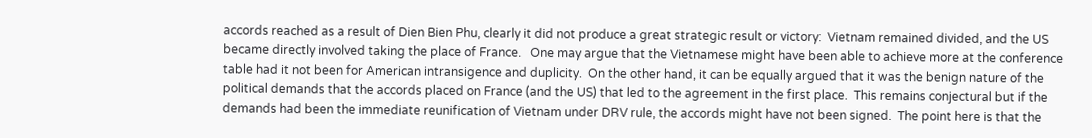accords reached as a result of Dien Bien Phu, clearly it did not produce a great strategic result or victory:  Vietnam remained divided, and the US became directly involved taking the place of France.   One may argue that the Vietnamese might have been able to achieve more at the conference table had it not been for American intransigence and duplicity.  On the other hand, it can be equally argued that it was the benign nature of the political demands that the accords placed on France (and the US) that led to the agreement in the first place.  This remains conjectural but if the demands had been the immediate reunification of Vietnam under DRV rule, the accords might have not been signed.  The point here is that the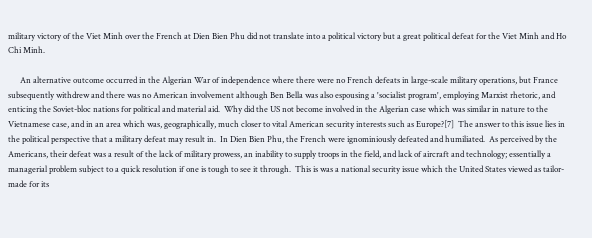military victory of the Viet Minh over the French at Dien Bien Phu did not translate into a political victory but a great political defeat for the Viet Minh and Ho Chi Minh.

      An alternative outcome occurred in the Algerian War of independence where there were no French defeats in large-scale military operations, but France subsequently withdrew and there was no American involvement although Ben Bella was also espousing a 'socialist program', employing Marxist rhetoric, and enticing the Soviet-bloc nations for political and material aid.  Why did the US not become involved in the Algerian case which was similar in nature to the Vietnamese case, and in an area which was, geographically, much closer to vital American security interests such as Europe?[7]  The answer to this issue lies in the political perspective that a military defeat may result in.  In Dien Bien Phu, the French were ignominiously defeated and humiliated.  As perceived by the Americans, their defeat was a result of the lack of military prowess, an inability to supply troops in the field, and lack of aircraft and technology; essentially a managerial problem subject to a quick resolution if one is tough to see it through.  This is was a national security issue which the United States viewed as tailor-made for its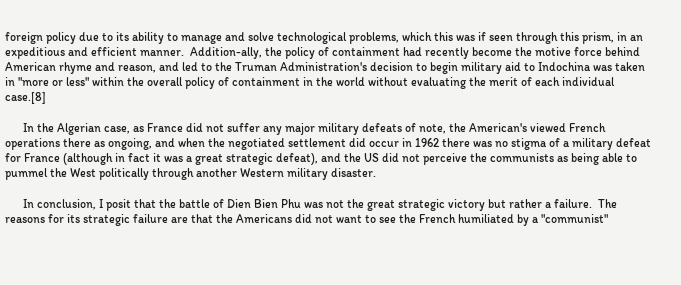foreign policy due to its ability to manage and solve technological problems, which this was if seen through this prism, in an expeditious and efficient manner.  Addition-ally, the policy of containment had recently become the motive force behind American rhyme and reason, and led to the Truman Administration's decision to begin military aid to Indochina was taken in "more or less" within the overall policy of containment in the world without evaluating the merit of each individual case.[8]

      In the Algerian case, as France did not suffer any major military defeats of note, the American's viewed French operations there as ongoing, and when the negotiated settlement did occur in 1962 there was no stigma of a military defeat for France (although in fact it was a great strategic defeat), and the US did not perceive the communists as being able to pummel the West politically through another Western military disaster.

      In conclusion, I posit that the battle of Dien Bien Phu was not the great strategic victory but rather a failure.  The reasons for its strategic failure are that the Americans did not want to see the French humiliated by a "communist"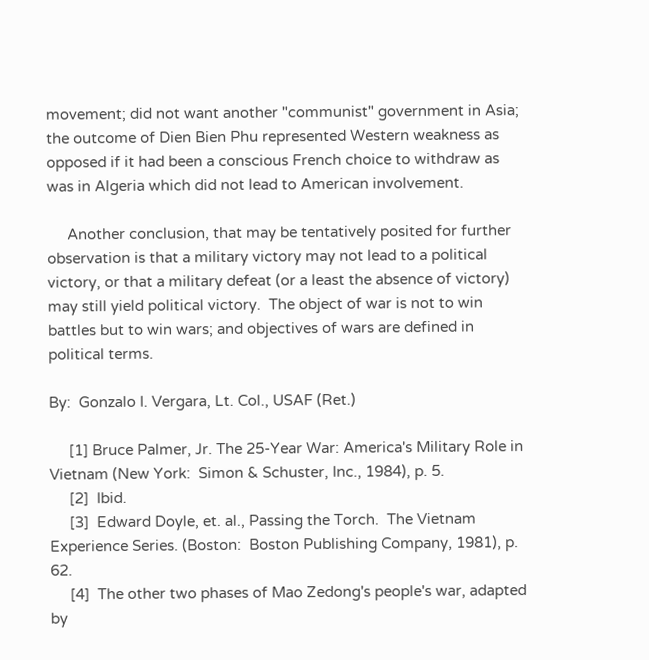movement; did not want another "communist" government in Asia; the outcome of Dien Bien Phu represented Western weakness as opposed if it had been a conscious French choice to withdraw as was in Algeria which did not lead to American involvement.

     Another conclusion, that may be tentatively posited for further observation is that a military victory may not lead to a political victory, or that a military defeat (or a least the absence of victory) may still yield political victory.  The object of war is not to win battles but to win wars; and objectives of wars are defined in political terms.

By:  Gonzalo I. Vergara, Lt. Col., USAF (Ret.)

     [1] Bruce Palmer, Jr. The 25-Year War: America's Military Role in Vietnam (New York:  Simon & Schuster, Inc., 1984), p. 5.
     [2]  Ibid.
     [3]  Edward Doyle, et. al., Passing the Torch.  The Vietnam Experience Series. (Boston:  Boston Publishing Company, 1981), p. 62.
     [4]  The other two phases of Mao Zedong's people's war, adapted by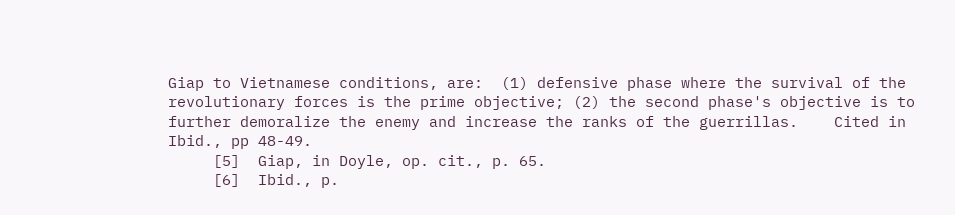Giap to Vietnamese conditions, are:  (1) defensive phase where the survival of the revolutionary forces is the prime objective; (2) the second phase's objective is to further demoralize the enemy and increase the ranks of the guerrillas.    Cited in Ibid., pp 48-49.
     [5]  Giap, in Doyle, op. cit., p. 65.
     [6]  Ibid., p.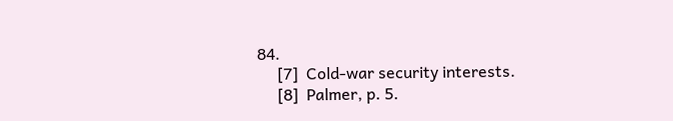84.
     [7]  Cold-war security interests.
     [8]  Palmer, p. 5.